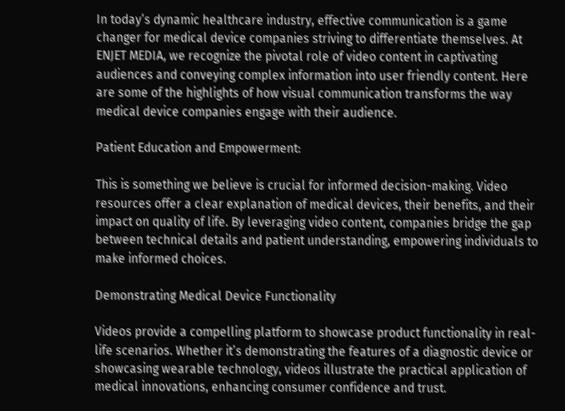In today’s dynamic healthcare industry, effective communication is a game changer for medical device companies striving to differentiate themselves. At ENJET MEDIA, we recognize the pivotal role of video content in captivating audiences and conveying complex information into user friendly content. Here are some of the highlights of how visual communication transforms the way medical device companies engage with their audience.

Patient Education and Empowerment:

This is something we believe is crucial for informed decision-making. Video resources offer a clear explanation of medical devices, their benefits, and their impact on quality of life. By leveraging video content, companies bridge the gap between technical details and patient understanding, empowering individuals to make informed choices.

Demonstrating Medical Device Functionality

Videos provide a compelling platform to showcase product functionality in real-life scenarios. Whether it’s demonstrating the features of a diagnostic device or showcasing wearable technology, videos illustrate the practical application of medical innovations, enhancing consumer confidence and trust.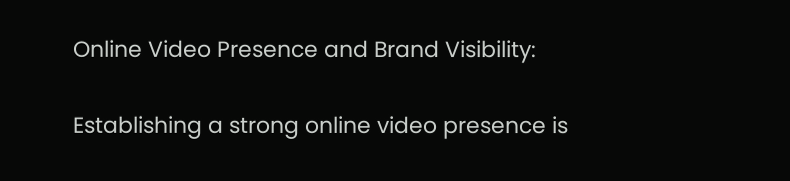Online Video Presence and Brand Visibility:

Establishing a strong online video presence is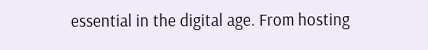essential in the digital age. From hosting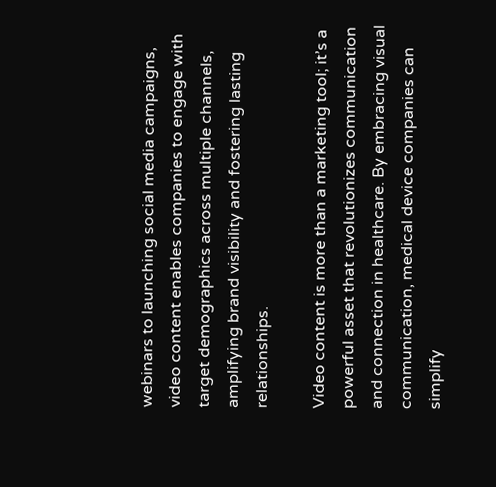webinars to launching social media campaigns, video content enables companies to engage with target demographics across multiple channels, amplifying brand visibility and fostering lasting relationships.

Video content is more than a marketing tool; it’s a powerful asset that revolutionizes communication and connection in healthcare. By embracing visual communication, medical device companies can simplify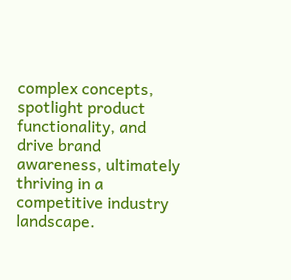complex concepts, spotlight product functionality, and drive brand awareness, ultimately thriving in a competitive industry landscape.